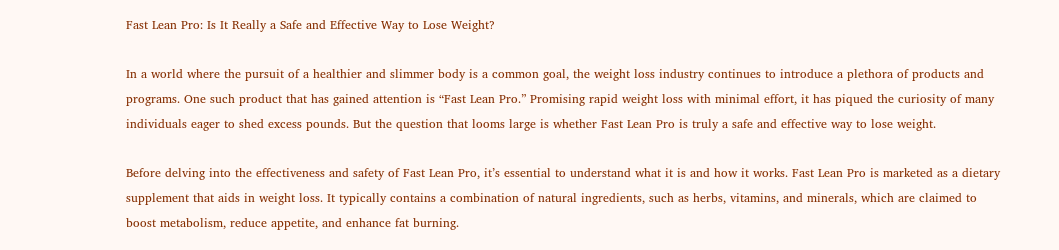Fast Lean Pro: Is It Really a Safe and Effective Way to Lose Weight?

In a world where the pursuit of a healthier and slimmer body is a common goal, the weight loss industry continues to introduce a plethora of products and programs. One such product that has gained attention is “Fast Lean Pro.” Promising rapid weight loss with minimal effort, it has piqued the curiosity of many individuals eager to shed excess pounds. But the question that looms large is whether Fast Lean Pro is truly a safe and effective way to lose weight.

Before delving into the effectiveness and safety of Fast Lean Pro, it’s essential to understand what it is and how it works. Fast Lean Pro is marketed as a dietary supplement that aids in weight loss. It typically contains a combination of natural ingredients, such as herbs, vitamins, and minerals, which are claimed to boost metabolism, reduce appetite, and enhance fat burning.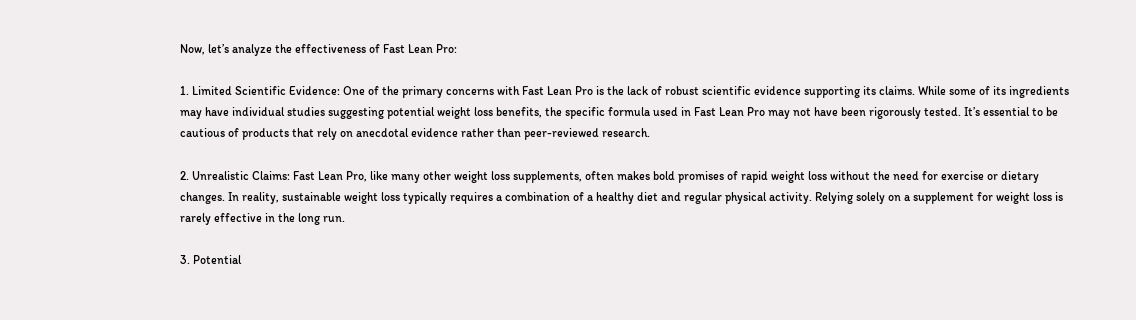Now, let’s analyze the effectiveness of Fast Lean Pro:

1. Limited Scientific Evidence: One of the primary concerns with Fast Lean Pro is the lack of robust scientific evidence supporting its claims. While some of its ingredients may have individual studies suggesting potential weight loss benefits, the specific formula used in Fast Lean Pro may not have been rigorously tested. It’s essential to be cautious of products that rely on anecdotal evidence rather than peer-reviewed research.

2. Unrealistic Claims: Fast Lean Pro, like many other weight loss supplements, often makes bold promises of rapid weight loss without the need for exercise or dietary changes. In reality, sustainable weight loss typically requires a combination of a healthy diet and regular physical activity. Relying solely on a supplement for weight loss is rarely effective in the long run.

3. Potential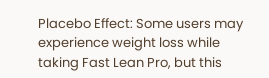Placebo Effect: Some users may experience weight loss while taking Fast Lean Pro, but this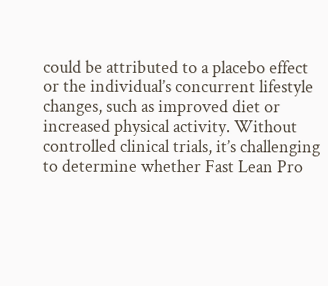could be attributed to a placebo effect or the individual’s concurrent lifestyle changes, such as improved diet or increased physical activity. Without controlled clinical trials, it’s challenging to determine whether Fast Lean Pro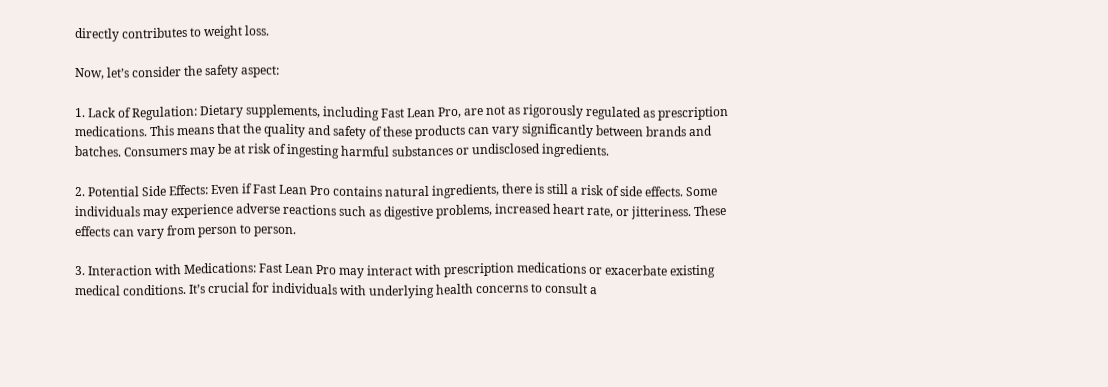directly contributes to weight loss.

Now, let’s consider the safety aspect:

1. Lack of Regulation: Dietary supplements, including Fast Lean Pro, are not as rigorously regulated as prescription medications. This means that the quality and safety of these products can vary significantly between brands and batches. Consumers may be at risk of ingesting harmful substances or undisclosed ingredients.

2. Potential Side Effects: Even if Fast Lean Pro contains natural ingredients, there is still a risk of side effects. Some individuals may experience adverse reactions such as digestive problems, increased heart rate, or jitteriness. These effects can vary from person to person.

3. Interaction with Medications: Fast Lean Pro may interact with prescription medications or exacerbate existing medical conditions. It’s crucial for individuals with underlying health concerns to consult a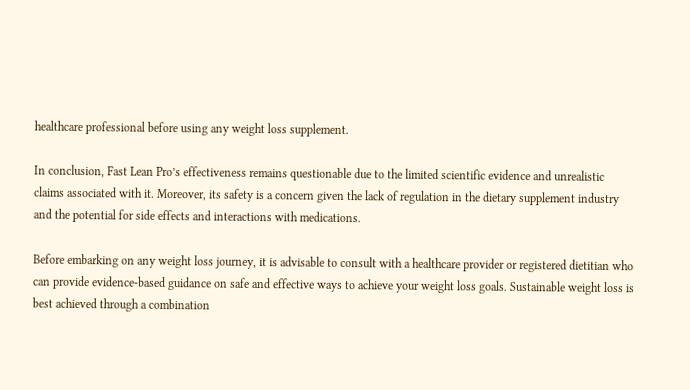healthcare professional before using any weight loss supplement.

In conclusion, Fast Lean Pro’s effectiveness remains questionable due to the limited scientific evidence and unrealistic claims associated with it. Moreover, its safety is a concern given the lack of regulation in the dietary supplement industry and the potential for side effects and interactions with medications.

Before embarking on any weight loss journey, it is advisable to consult with a healthcare provider or registered dietitian who can provide evidence-based guidance on safe and effective ways to achieve your weight loss goals. Sustainable weight loss is best achieved through a combination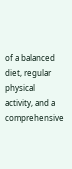of a balanced diet, regular physical activity, and a comprehensive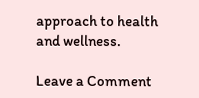approach to health and wellness.

Leave a Comment